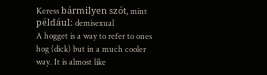Keress bármilyen szót, mint például: demisexual
A hogget is a way to refer to ones hog (dick) but in a much cooler way. It is almost like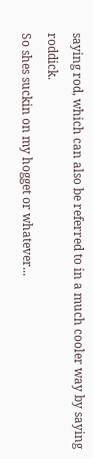saying rod, which can also be referred to in a much cooler way by saying roddick.
So shes suckin on my hogget or whatever...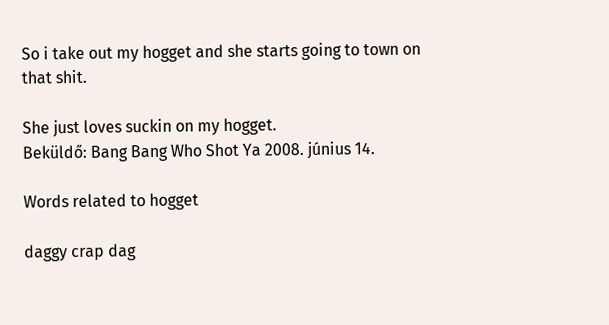So i take out my hogget and she starts going to town on that shit.

She just loves suckin on my hogget.
Beküldő: Bang Bang Who Shot Ya 2008. június 14.

Words related to hogget

daggy crap dag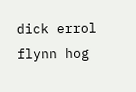dick errol flynn hog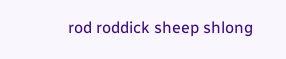rod roddick sheep shlong